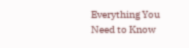Everything You Need to Know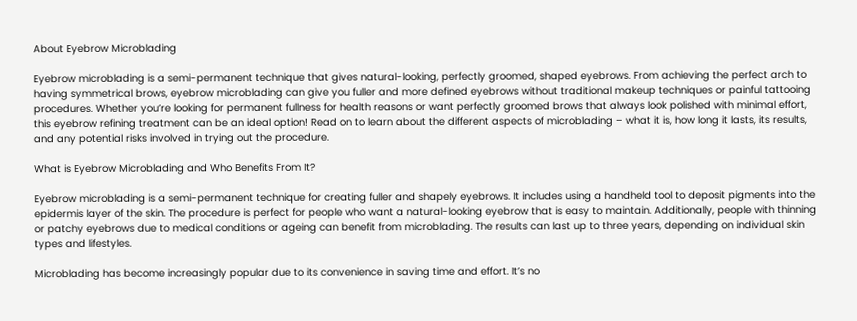About Eyebrow Microblading

Eyebrow microblading is a semi-permanent technique that gives natural-looking, perfectly groomed, shaped eyebrows. From achieving the perfect arch to having symmetrical brows, eyebrow microblading can give you fuller and more defined eyebrows without traditional makeup techniques or painful tattooing procedures. Whether you’re looking for permanent fullness for health reasons or want perfectly groomed brows that always look polished with minimal effort, this eyebrow refining treatment can be an ideal option! Read on to learn about the different aspects of microblading – what it is, how long it lasts, its results, and any potential risks involved in trying out the procedure.

What is Eyebrow Microblading and Who Benefits From It?

Eyebrow microblading is a semi-permanent technique for creating fuller and shapely eyebrows. It includes using a handheld tool to deposit pigments into the epidermis layer of the skin. The procedure is perfect for people who want a natural-looking eyebrow that is easy to maintain. Additionally, people with thinning or patchy eyebrows due to medical conditions or ageing can benefit from microblading. The results can last up to three years, depending on individual skin types and lifestyles.

Microblading has become increasingly popular due to its convenience in saving time and effort. It’s no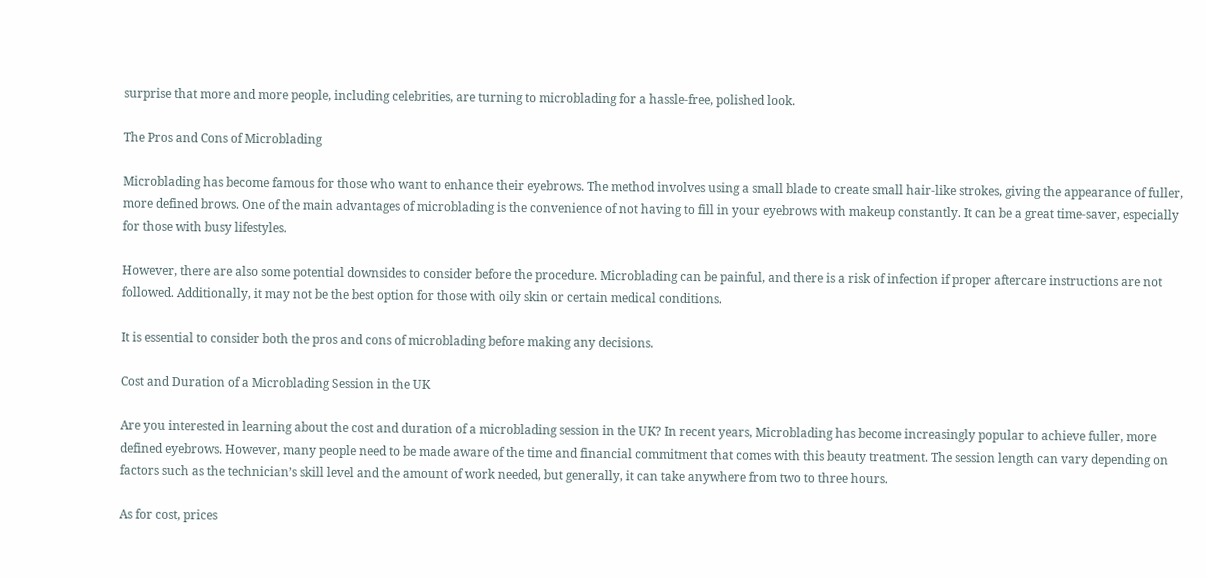surprise that more and more people, including celebrities, are turning to microblading for a hassle-free, polished look.

The Pros and Cons of Microblading

Microblading has become famous for those who want to enhance their eyebrows. The method involves using a small blade to create small hair-like strokes, giving the appearance of fuller, more defined brows. One of the main advantages of microblading is the convenience of not having to fill in your eyebrows with makeup constantly. It can be a great time-saver, especially for those with busy lifestyles.

However, there are also some potential downsides to consider before the procedure. Microblading can be painful, and there is a risk of infection if proper aftercare instructions are not followed. Additionally, it may not be the best option for those with oily skin or certain medical conditions.

It is essential to consider both the pros and cons of microblading before making any decisions.

Cost and Duration of a Microblading Session in the UK

Are you interested in learning about the cost and duration of a microblading session in the UK? In recent years, Microblading has become increasingly popular to achieve fuller, more defined eyebrows. However, many people need to be made aware of the time and financial commitment that comes with this beauty treatment. The session length can vary depending on factors such as the technician’s skill level and the amount of work needed, but generally, it can take anywhere from two to three hours.

As for cost, prices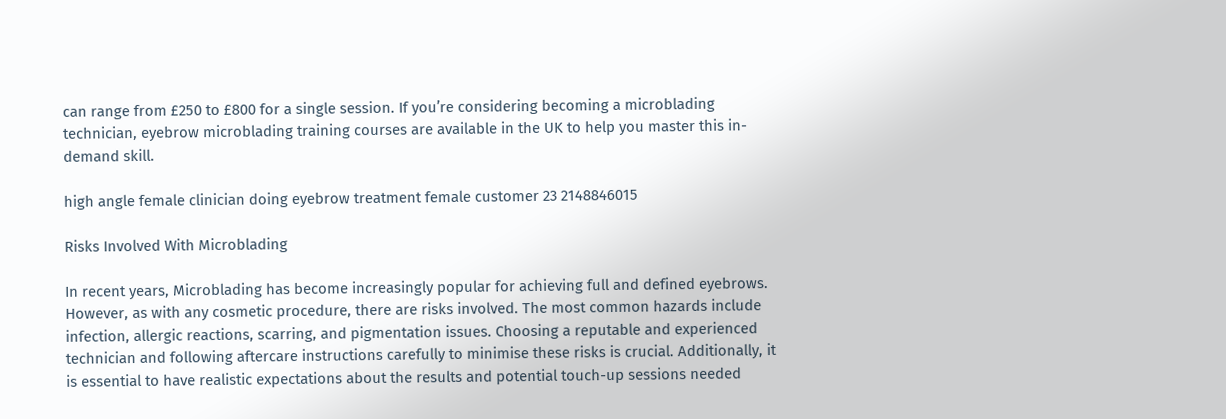can range from £250 to £800 for a single session. If you’re considering becoming a microblading technician, eyebrow microblading training courses are available in the UK to help you master this in-demand skill.

high angle female clinician doing eyebrow treatment female customer 23 2148846015

Risks Involved With Microblading

In recent years, Microblading has become increasingly popular for achieving full and defined eyebrows. However, as with any cosmetic procedure, there are risks involved. The most common hazards include infection, allergic reactions, scarring, and pigmentation issues. Choosing a reputable and experienced technician and following aftercare instructions carefully to minimise these risks is crucial. Additionally, it is essential to have realistic expectations about the results and potential touch-up sessions needed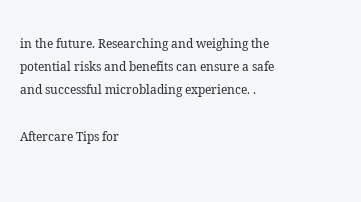in the future. Researching and weighing the potential risks and benefits can ensure a safe and successful microblading experience. .

Aftercare Tips for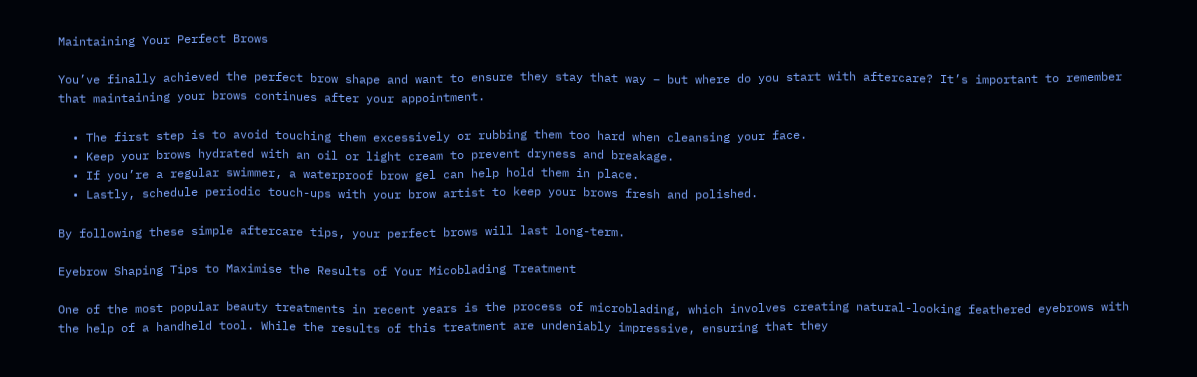Maintaining Your Perfect Brows

You’ve finally achieved the perfect brow shape and want to ensure they stay that way – but where do you start with aftercare? It’s important to remember that maintaining your brows continues after your appointment.

  • The first step is to avoid touching them excessively or rubbing them too hard when cleansing your face.
  • Keep your brows hydrated with an oil or light cream to prevent dryness and breakage.
  • If you’re a regular swimmer, a waterproof brow gel can help hold them in place.
  • Lastly, schedule periodic touch-ups with your brow artist to keep your brows fresh and polished.

By following these simple aftercare tips, your perfect brows will last long-term.

Eyebrow Shaping Tips to Maximise the Results of Your Micoblading Treatment

One of the most popular beauty treatments in recent years is the process of microblading, which involves creating natural-looking feathered eyebrows with the help of a handheld tool. While the results of this treatment are undeniably impressive, ensuring that they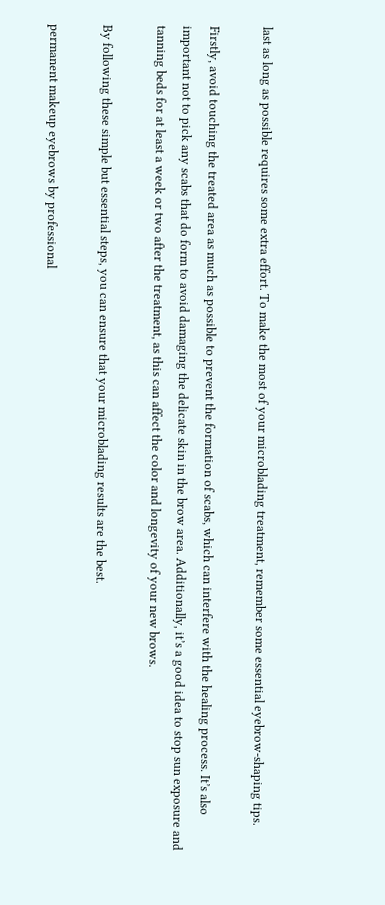last as long as possible requires some extra effort. To make the most of your microblading treatment, remember some essential eyebrow-shaping tips.

Firstly, avoid touching the treated area as much as possible to prevent the formation of scabs, which can interfere with the healing process. It’s also important not to pick any scabs that do form to avoid damaging the delicate skin in the brow area. Additionally, it’s a good idea to stop sun exposure and tanning beds for at least a week or two after the treatment, as this can affect the color and longevity of your new brows.

By following these simple but essential steps, you can ensure that your microblading results are the best.

permanent makeup eyebrows by professional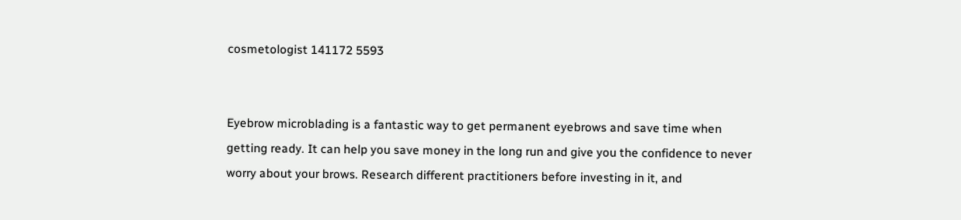cosmetologist 141172 5593


Eyebrow microblading is a fantastic way to get permanent eyebrows and save time when getting ready. It can help you save money in the long run and give you the confidence to never worry about your brows. Research different practitioners before investing in it, and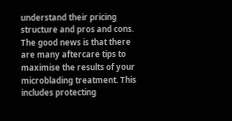understand their pricing structure and pros and cons. The good news is that there are many aftercare tips to maximise the results of your microblading treatment. This includes protecting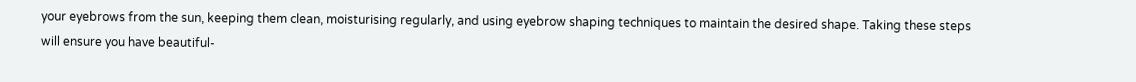your eyebrows from the sun, keeping them clean, moisturising regularly, and using eyebrow shaping techniques to maintain the desired shape. Taking these steps will ensure you have beautiful-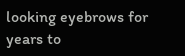looking eyebrows for years to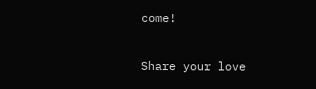come!

Share your love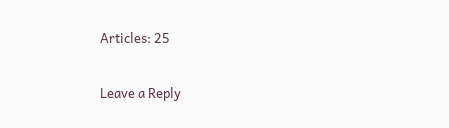Articles: 25

Leave a Reply